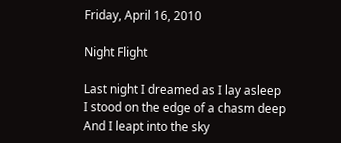Friday, April 16, 2010

Night Flight

Last night I dreamed as I lay asleep
I stood on the edge of a chasm deep
And I leapt into the sky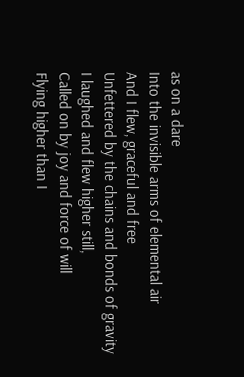as on a dare
Into the invisible arms of elemental air
And I flew, graceful and free
Unfettered by the chains and bonds of gravity
I laughed and flew higher still,
Called on by joy and force of will
Flying higher than I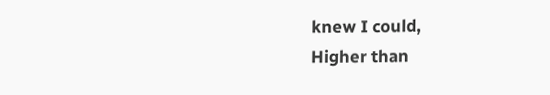knew I could,
Higher than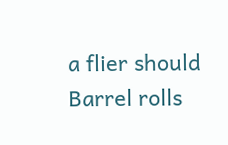a flier should
Barrel rolls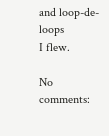and loop-de-loops
I flew.

No comments: